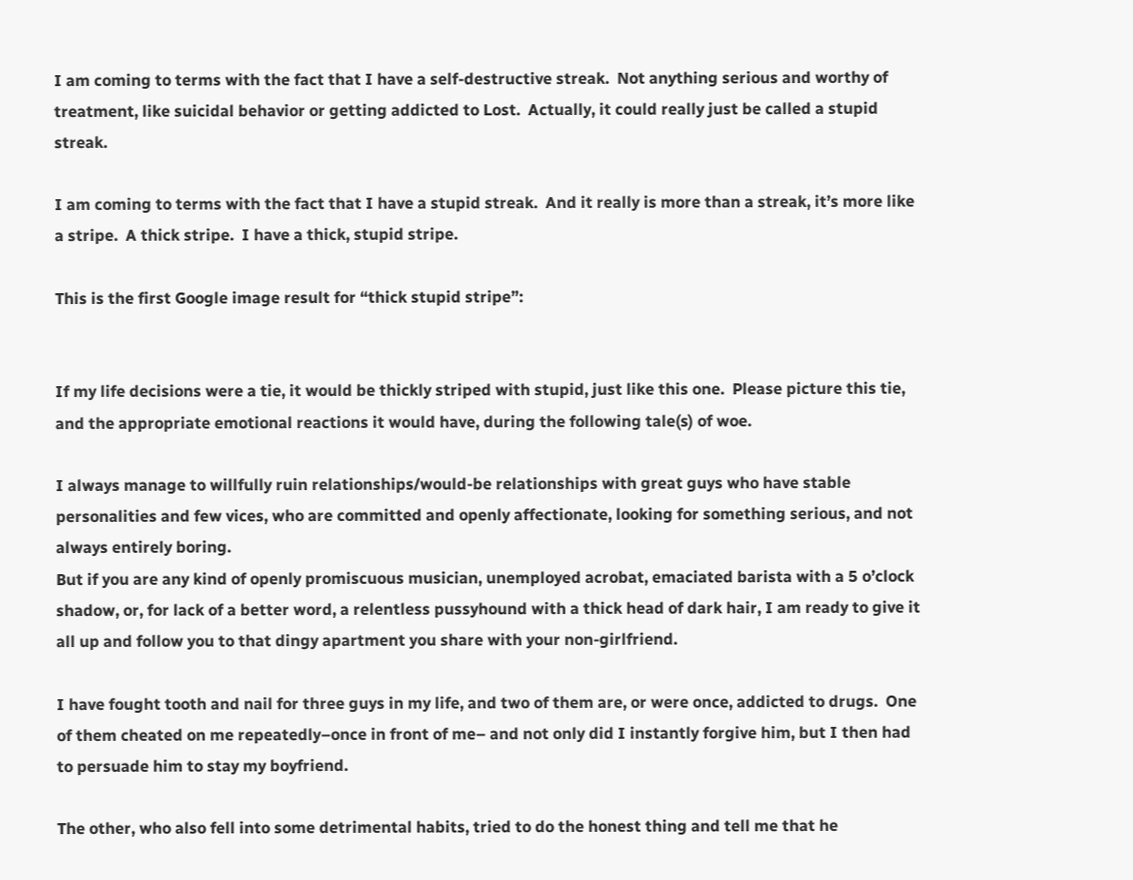I am coming to terms with the fact that I have a self-destructive streak.  Not anything serious and worthy of treatment, like suicidal behavior or getting addicted to Lost.  Actually, it could really just be called a stupid streak.

I am coming to terms with the fact that I have a stupid streak.  And it really is more than a streak, it’s more like a stripe.  A thick stripe.  I have a thick, stupid stripe.

This is the first Google image result for “thick stupid stripe”:


If my life decisions were a tie, it would be thickly striped with stupid, just like this one.  Please picture this tie, and the appropriate emotional reactions it would have, during the following tale(s) of woe.

I always manage to willfully ruin relationships/would-be relationships with great guys who have stable personalities and few vices, who are committed and openly affectionate, looking for something serious, and not always entirely boring.
But if you are any kind of openly promiscuous musician, unemployed acrobat, emaciated barista with a 5 o’clock shadow, or, for lack of a better word, a relentless pussyhound with a thick head of dark hair, I am ready to give it all up and follow you to that dingy apartment you share with your non-girlfriend.

I have fought tooth and nail for three guys in my life, and two of them are, or were once, addicted to drugs.  One of them cheated on me repeatedly–once in front of me– and not only did I instantly forgive him, but I then had to persuade him to stay my boyfriend.

The other, who also fell into some detrimental habits, tried to do the honest thing and tell me that he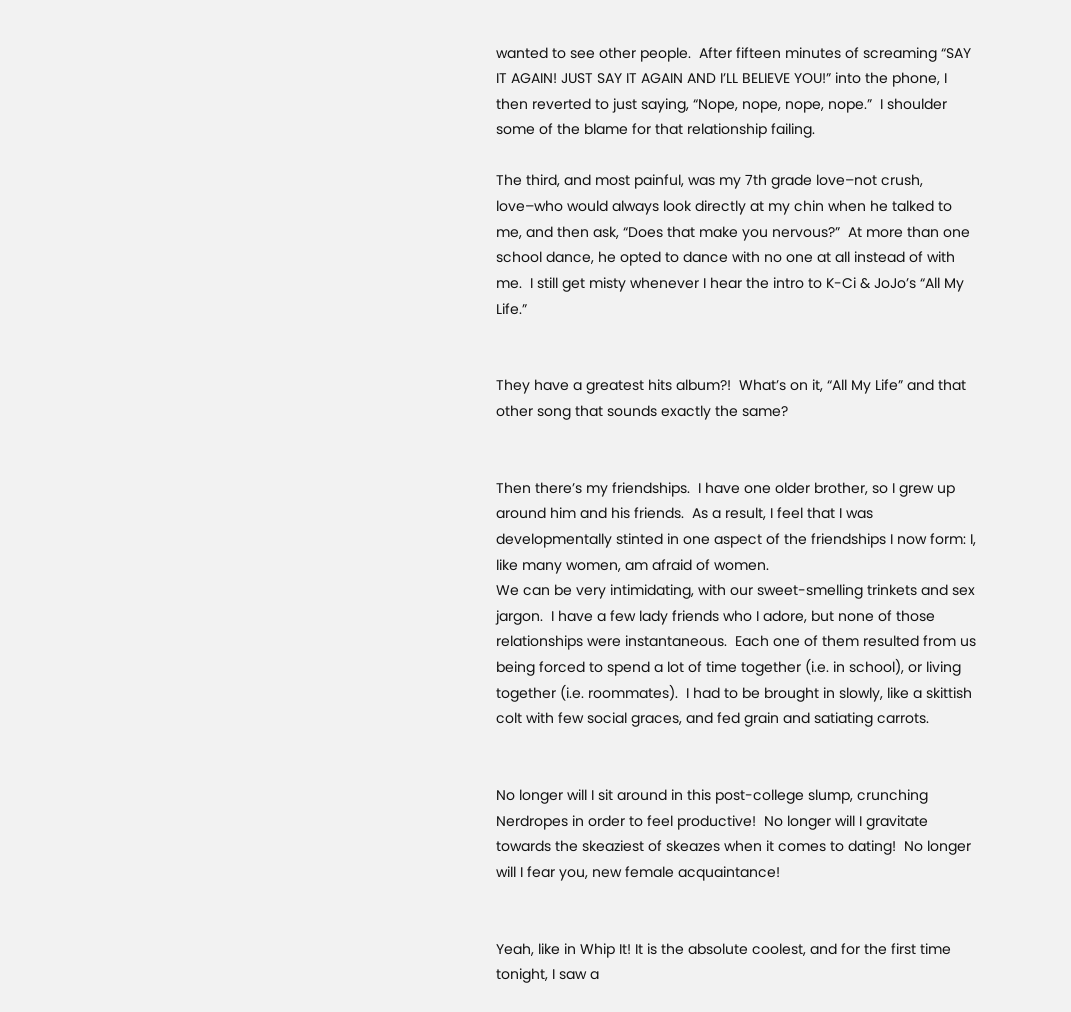wanted to see other people.  After fifteen minutes of screaming “SAY IT AGAIN! JUST SAY IT AGAIN AND I’LL BELIEVE YOU!” into the phone, I then reverted to just saying, “Nope, nope, nope, nope.”  I shoulder some of the blame for that relationship failing.

The third, and most painful, was my 7th grade love–not crush, love–who would always look directly at my chin when he talked to me, and then ask, “Does that make you nervous?”  At more than one school dance, he opted to dance with no one at all instead of with me.  I still get misty whenever I hear the intro to K-Ci & JoJo’s “All My Life.”


They have a greatest hits album?!  What’s on it, “All My Life” and that other song that sounds exactly the same?


Then there’s my friendships.  I have one older brother, so I grew up around him and his friends.  As a result, I feel that I was developmentally stinted in one aspect of the friendships I now form: I, like many women, am afraid of women.
We can be very intimidating, with our sweet-smelling trinkets and sex jargon.  I have a few lady friends who I adore, but none of those relationships were instantaneous.  Each one of them resulted from us being forced to spend a lot of time together (i.e. in school), or living together (i.e. roommates).  I had to be brought in slowly, like a skittish colt with few social graces, and fed grain and satiating carrots.


No longer will I sit around in this post-college slump, crunching Nerdropes in order to feel productive!  No longer will I gravitate towards the skeaziest of skeazes when it comes to dating!  No longer will I fear you, new female acquaintance!


Yeah, like in Whip It! It is the absolute coolest, and for the first time tonight, I saw a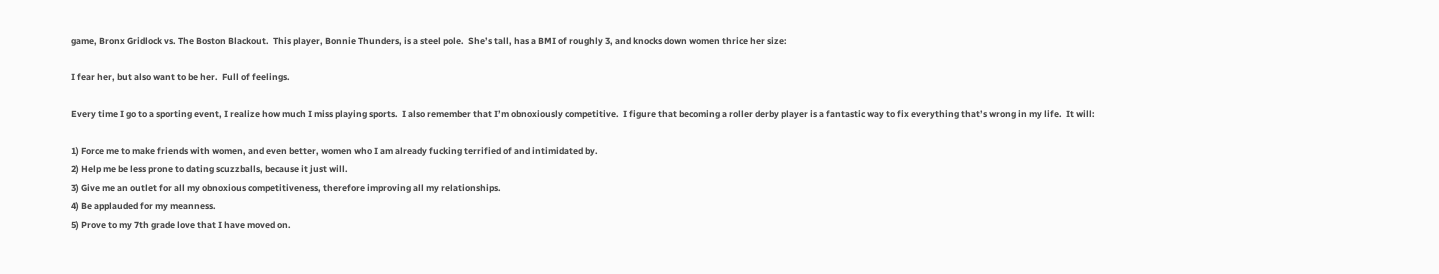game, Bronx Gridlock vs. The Boston Blackout.  This player, Bonnie Thunders, is a steel pole.  She’s tall, has a BMI of roughly 3, and knocks down women thrice her size:

I fear her, but also want to be her.  Full of feelings.

Every time I go to a sporting event, I realize how much I miss playing sports.  I also remember that I’m obnoxiously competitive.  I figure that becoming a roller derby player is a fantastic way to fix everything that’s wrong in my life.  It will:

1) Force me to make friends with women, and even better, women who I am already fucking terrified of and intimidated by.
2) Help me be less prone to dating scuzzballs, because it just will.
3) Give me an outlet for all my obnoxious competitiveness, therefore improving all my relationships.
4) Be applauded for my meanness.
5) Prove to my 7th grade love that I have moved on.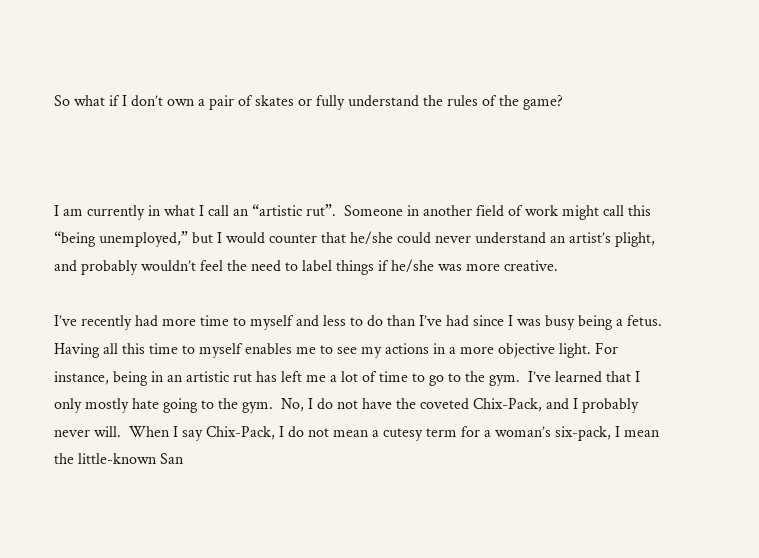So what if I don’t own a pair of skates or fully understand the rules of the game?



I am currently in what I call an “artistic rut”.  Someone in another field of work might call this “being unemployed,” but I would counter that he/she could never understand an artist’s plight, and probably wouldn’t feel the need to label things if he/she was more creative.

I’ve recently had more time to myself and less to do than I’ve had since I was busy being a fetus.  Having all this time to myself enables me to see my actions in a more objective light. For instance, being in an artistic rut has left me a lot of time to go to the gym.  I’ve learned that I only mostly hate going to the gym.  No, I do not have the coveted Chix-Pack, and I probably never will.  When I say Chix-Pack, I do not mean a cutesy term for a woman’s six-pack, I mean the little-known San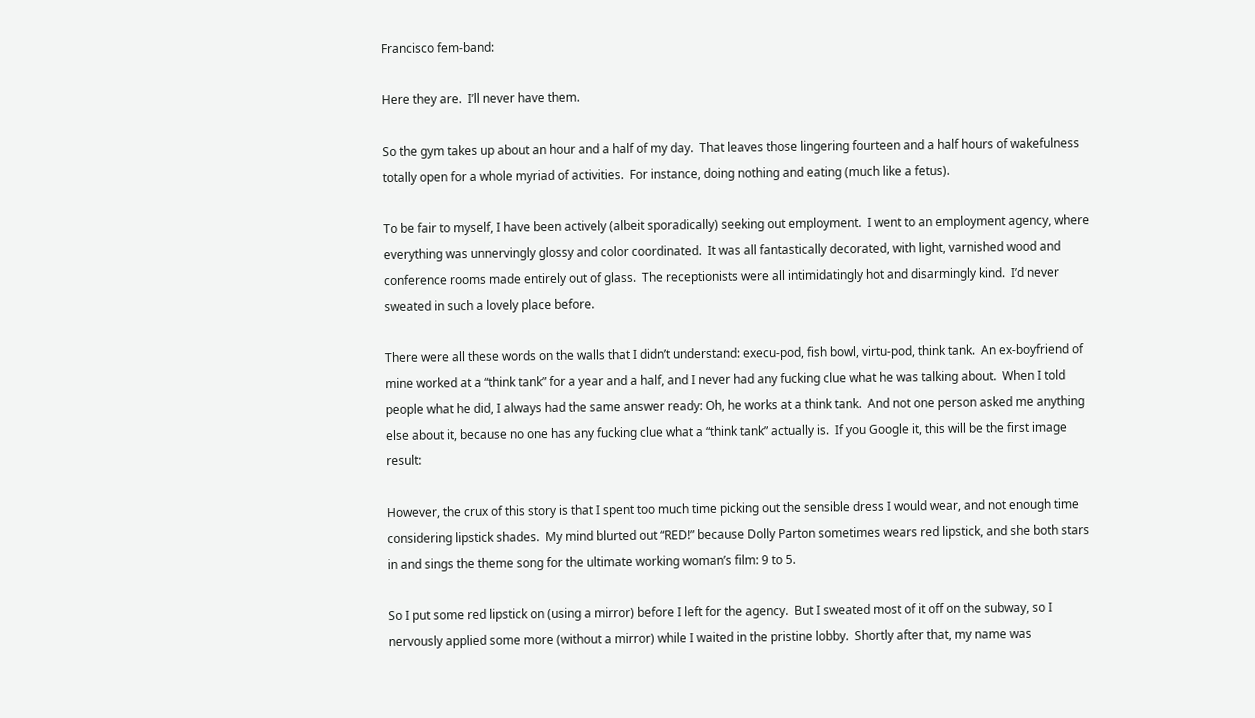Francisco fem-band:

Here they are.  I’ll never have them.

So the gym takes up about an hour and a half of my day.  That leaves those lingering fourteen and a half hours of wakefulness totally open for a whole myriad of activities.  For instance, doing nothing and eating (much like a fetus).

To be fair to myself, I have been actively (albeit sporadically) seeking out employment.  I went to an employment agency, where everything was unnervingly glossy and color coordinated.  It was all fantastically decorated, with light, varnished wood and conference rooms made entirely out of glass.  The receptionists were all intimidatingly hot and disarmingly kind.  I’d never sweated in such a lovely place before.

There were all these words on the walls that I didn’t understand: execu-pod, fish bowl, virtu-pod, think tank.  An ex-boyfriend of mine worked at a “think tank” for a year and a half, and I never had any fucking clue what he was talking about.  When I told people what he did, I always had the same answer ready: Oh, he works at a think tank.  And not one person asked me anything else about it, because no one has any fucking clue what a “think tank” actually is.  If you Google it, this will be the first image result:

However, the crux of this story is that I spent too much time picking out the sensible dress I would wear, and not enough time considering lipstick shades.  My mind blurted out “RED!” because Dolly Parton sometimes wears red lipstick, and she both stars in and sings the theme song for the ultimate working woman’s film: 9 to 5.

So I put some red lipstick on (using a mirror) before I left for the agency.  But I sweated most of it off on the subway, so I nervously applied some more (without a mirror) while I waited in the pristine lobby.  Shortly after that, my name was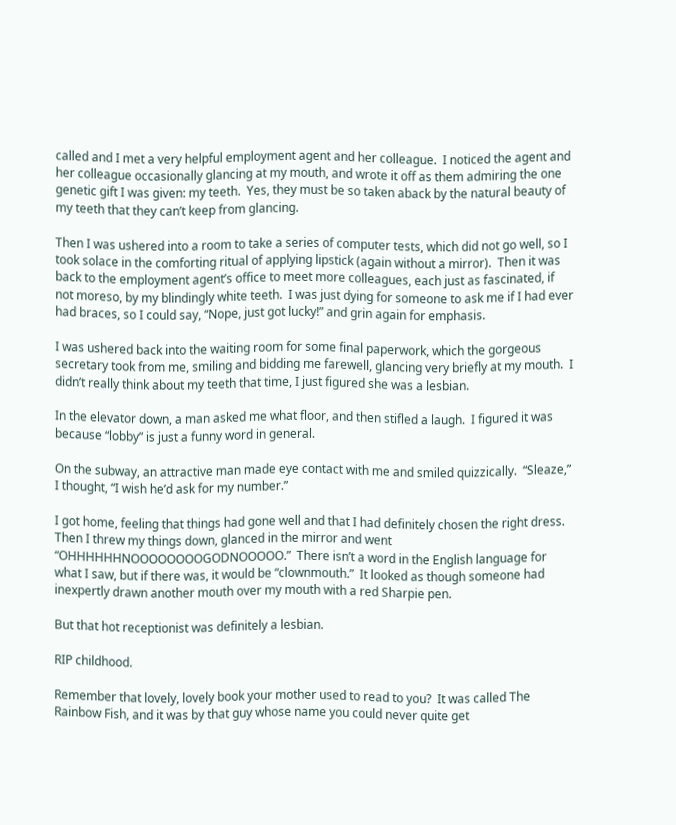called and I met a very helpful employment agent and her colleague.  I noticed the agent and her colleague occasionally glancing at my mouth, and wrote it off as them admiring the one genetic gift I was given: my teeth.  Yes, they must be so taken aback by the natural beauty of my teeth that they can’t keep from glancing.

Then I was ushered into a room to take a series of computer tests, which did not go well, so I took solace in the comforting ritual of applying lipstick (again without a mirror).  Then it was back to the employment agent’s office to meet more colleagues, each just as fascinated, if not moreso, by my blindingly white teeth.  I was just dying for someone to ask me if I had ever had braces, so I could say, “Nope, just got lucky!” and grin again for emphasis.

I was ushered back into the waiting room for some final paperwork, which the gorgeous secretary took from me, smiling and bidding me farewell, glancing very briefly at my mouth.  I didn’t really think about my teeth that time, I just figured she was a lesbian.

In the elevator down, a man asked me what floor, and then stifled a laugh.  I figured it was because “lobby” is just a funny word in general.

On the subway, an attractive man made eye contact with me and smiled quizzically.  “Sleaze,” I thought, “I wish he’d ask for my number.”

I got home, feeling that things had gone well and that I had definitely chosen the right dress.
Then I threw my things down, glanced in the mirror and went “OHHHHHHNOOOOOOOOGODNOOOOO.”  There isn’t a word in the English language for what I saw, but if there was, it would be “clownmouth.”  It looked as though someone had inexpertly drawn another mouth over my mouth with a red Sharpie pen.

But that hot receptionist was definitely a lesbian.

RIP childhood.

Remember that lovely, lovely book your mother used to read to you?  It was called The Rainbow Fish, and it was by that guy whose name you could never quite get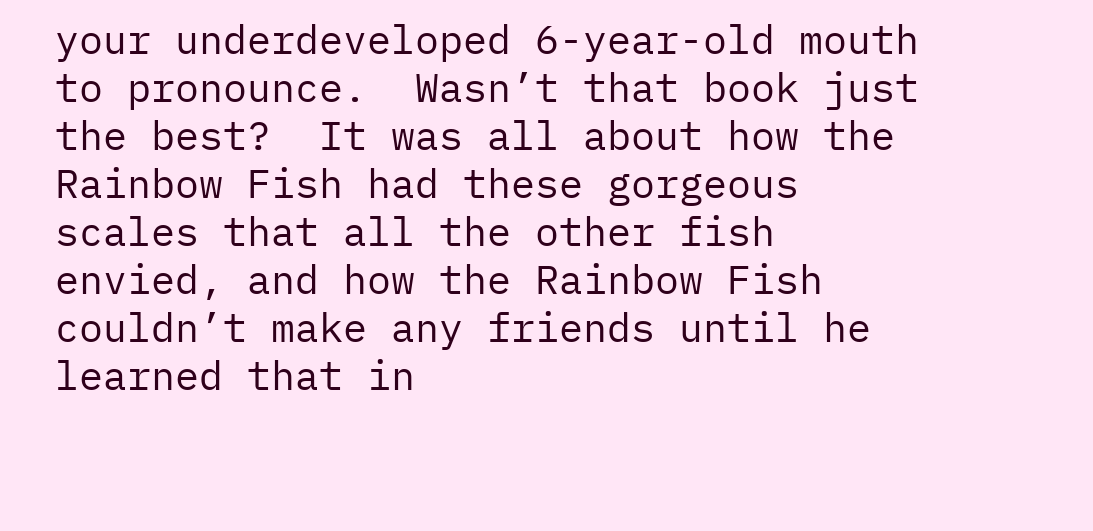your underdeveloped 6-year-old mouth to pronounce.  Wasn’t that book just the best?  It was all about how the Rainbow Fish had these gorgeous scales that all the other fish envied, and how the Rainbow Fish couldn’t make any friends until he learned that in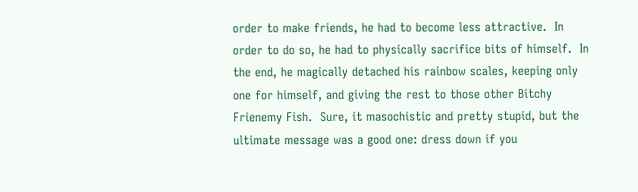order to make friends, he had to become less attractive.  In order to do so, he had to physically sacrifice bits of himself.  In the end, he magically detached his rainbow scales, keeping only one for himself, and giving the rest to those other Bitchy Frienemy Fish.  Sure, it masochistic and pretty stupid, but the ultimate message was a good one: dress down if you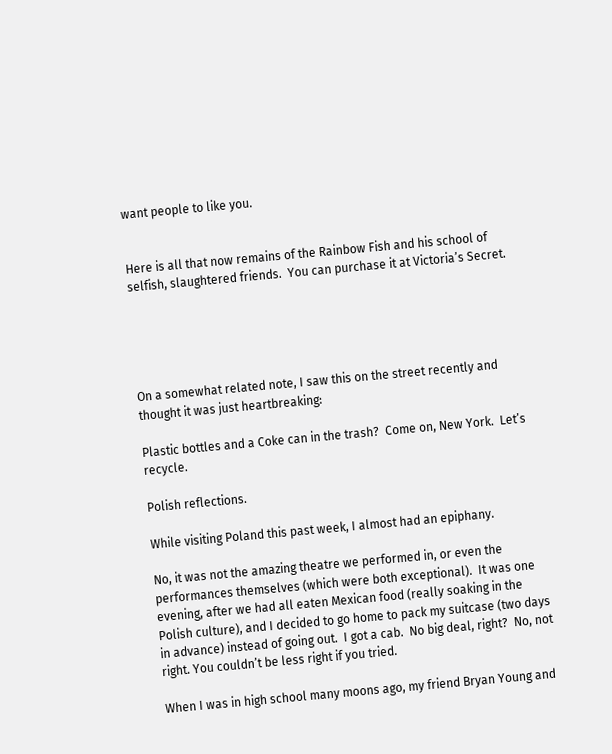want people to like you.


Here is all that now remains of the Rainbow Fish and his school of selfish, slaughtered friends.  You can purchase it at Victoria’s Secret.





On a somewhat related note, I saw this on the street recently and thought it was just heartbreaking:

Plastic bottles and a Coke can in the trash?  Come on, New York.  Let’s recycle.

Polish reflections.

While visiting Poland this past week, I almost had an epiphany.

No, it was not the amazing theatre we performed in, or even the performances themselves (which were both exceptional).  It was one evening, after we had all eaten Mexican food (really soaking in the Polish culture), and I decided to go home to pack my suitcase (two days in advance) instead of going out.  I got a cab.  No big deal, right?  No, not right. You couldn’t be less right if you tried.

When I was in high school many moons ago, my friend Bryan Young and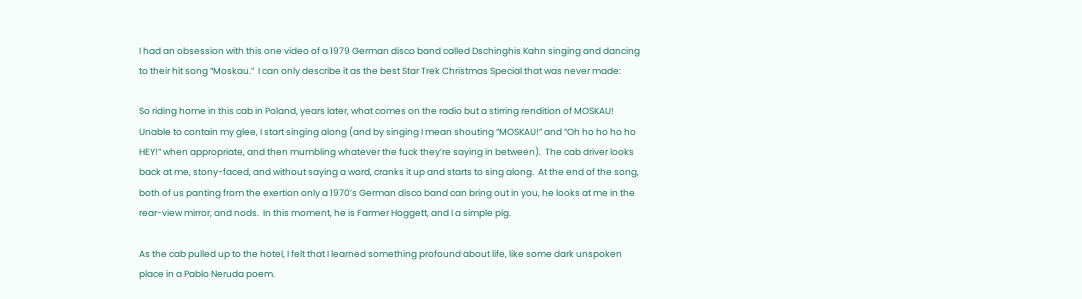I had an obsession with this one video of a 1979 German disco band called Dschinghis Kahn singing and dancing to their hit song “Moskau.”  I can only describe it as the best Star Trek Christmas Special that was never made:

So riding home in this cab in Poland, years later, what comes on the radio but a stirring rendition of MOSKAU!  Unable to contain my glee, I start singing along (and by singing I mean shouting “MOSKAU!” and “Oh ho ho ho ho HEY!” when appropriate, and then mumbling whatever the fuck they’re saying in between).  The cab driver looks back at me, stony-faced, and without saying a word, cranks it up and starts to sing along.  At the end of the song, both of us panting from the exertion only a 1970’s German disco band can bring out in you, he looks at me in the rear-view mirror, and nods.  In this moment, he is Farmer Hoggett, and I a simple pig.

As the cab pulled up to the hotel, I felt that I learned something profound about life, like some dark unspoken place in a Pablo Neruda poem.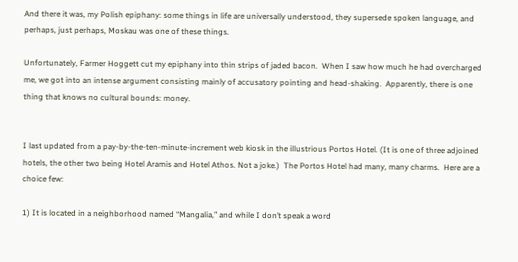And there it was, my Polish epiphany: some things in life are universally understood, they supersede spoken language, and perhaps, just perhaps, Moskau was one of these things.

Unfortunately, Farmer Hoggett cut my epiphany into thin strips of jaded bacon.  When I saw how much he had overcharged me, we got into an intense argument consisting mainly of accusatory pointing and head-shaking.  Apparently, there is one thing that knows no cultural bounds: money.


I last updated from a pay-by-the-ten-minute-increment web kiosk in the illustrious Portos Hotel. (It is one of three adjoined hotels, the other two being Hotel Aramis and Hotel Athos. Not a joke.)  The Portos Hotel had many, many charms.  Here are a choice few:

1) It is located in a neighborhood named “Mangalia,” and while I don’t speak a word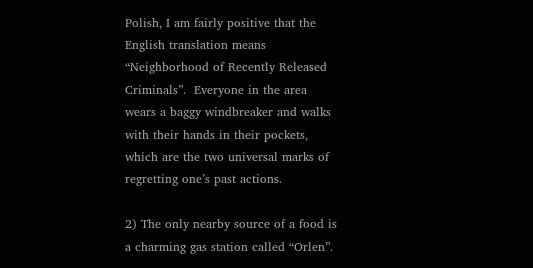Polish, I am fairly positive that the English translation means “Neighborhood of Recently Released Criminals”.  Everyone in the area wears a baggy windbreaker and walks with their hands in their pockets, which are the two universal marks of regretting one’s past actions.

2) The only nearby source of a food is a charming gas station called “Orlen”.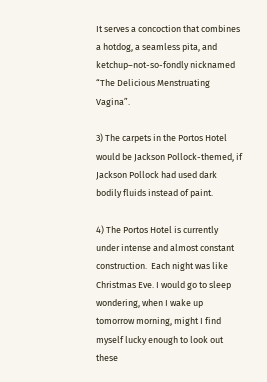It serves a concoction that combines a hotdog, a seamless pita, and ketchup–not-so-fondly nicknamed “The Delicious Menstruating Vagina”.

3) The carpets in the Portos Hotel would be Jackson Pollock-themed, if Jackson Pollock had used dark bodily fluids instead of paint.

4) The Portos Hotel is currently under intense and almost constant construction.  Each night was like Christmas Eve. I would go to sleep wondering, when I wake up tomorrow morning, might I find myself lucky enough to look out these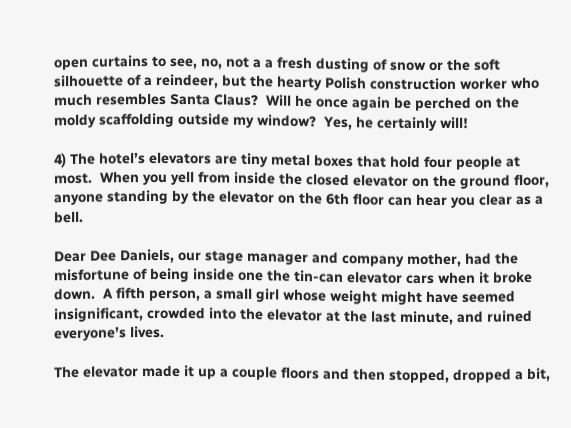open curtains to see, no, not a a fresh dusting of snow or the soft silhouette of a reindeer, but the hearty Polish construction worker who much resembles Santa Claus?  Will he once again be perched on the moldy scaffolding outside my window?  Yes, he certainly will!

4) The hotel’s elevators are tiny metal boxes that hold four people at most.  When you yell from inside the closed elevator on the ground floor, anyone standing by the elevator on the 6th floor can hear you clear as a bell.

Dear Dee Daniels, our stage manager and company mother, had the misfortune of being inside one the tin-can elevator cars when it broke down.  A fifth person, a small girl whose weight might have seemed insignificant, crowded into the elevator at the last minute, and ruined everyone’s lives.

The elevator made it up a couple floors and then stopped, dropped a bit,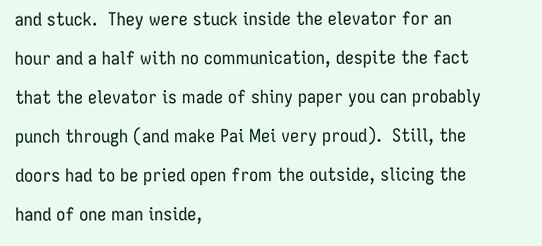and stuck.  They were stuck inside the elevator for an hour and a half with no communication, despite the fact that the elevator is made of shiny paper you can probably punch through (and make Pai Mei very proud).  Still, the doors had to be pried open from the outside, slicing the hand of one man inside,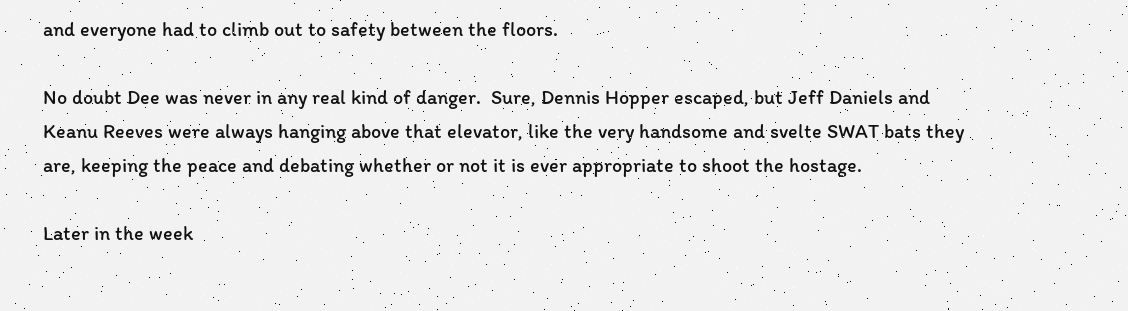and everyone had to climb out to safety between the floors.

No doubt Dee was never in any real kind of danger.  Sure, Dennis Hopper escaped, but Jeff Daniels and Keanu Reeves were always hanging above that elevator, like the very handsome and svelte SWAT bats they are, keeping the peace and debating whether or not it is ever appropriate to shoot the hostage.

Later in the week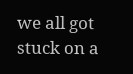we all got stuck on a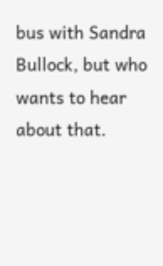bus with Sandra Bullock, but who wants to hear about that.